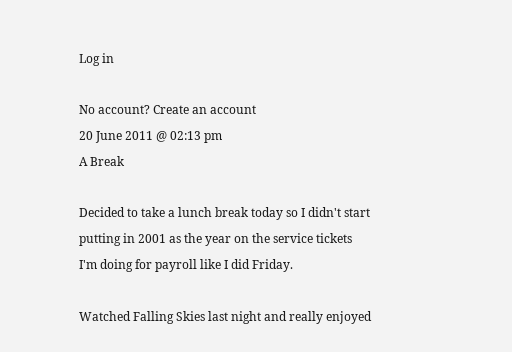Log in

No account? Create an account
20 June 2011 @ 02:13 pm
A Break

Decided to take a lunch break today so I didn't start putting in 2001 as the year on the service tickets I'm doing for payroll like I did Friday.

Watched Falling Skies last night and really enjoyed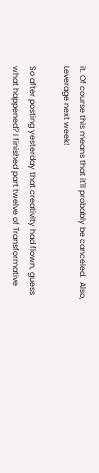it. Of course this means that it'll probably be canceled.  Also, Leverage next week!

So after posting yesterday that creativity had flown, guess what happened? I finished part twelve of Transformative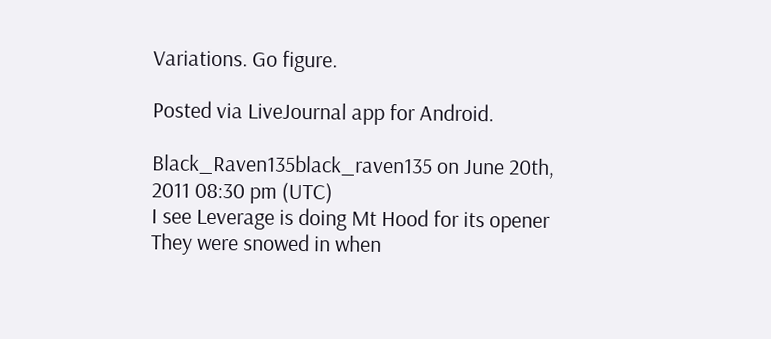Variations. Go figure.

Posted via LiveJournal app for Android.

Black_Raven135black_raven135 on June 20th, 2011 08:30 pm (UTC)
I see Leverage is doing Mt Hood for its opener
They were snowed in when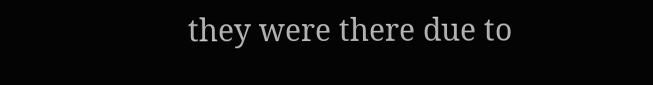they were there due to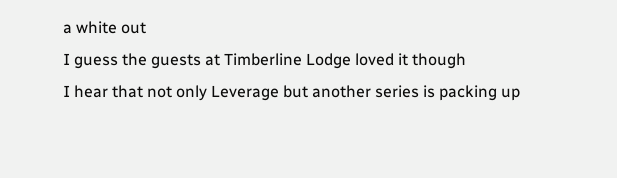a white out
I guess the guests at Timberline Lodge loved it though
I hear that not only Leverage but another series is packing up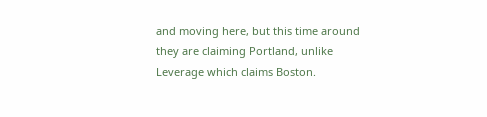and moving here, but this time around they are claiming Portland, unlike Leverage which claims Boston.